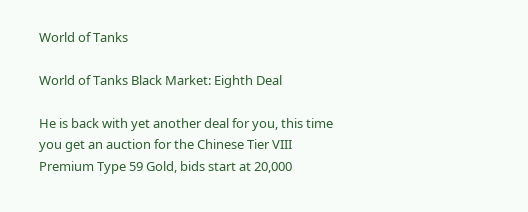World of Tanks

World of Tanks Black Market: Eighth Deal

He is back with yet another deal for you, this time you get an auction for the Chinese Tier VIII Premium Type 59 Gold, bids start at 20,000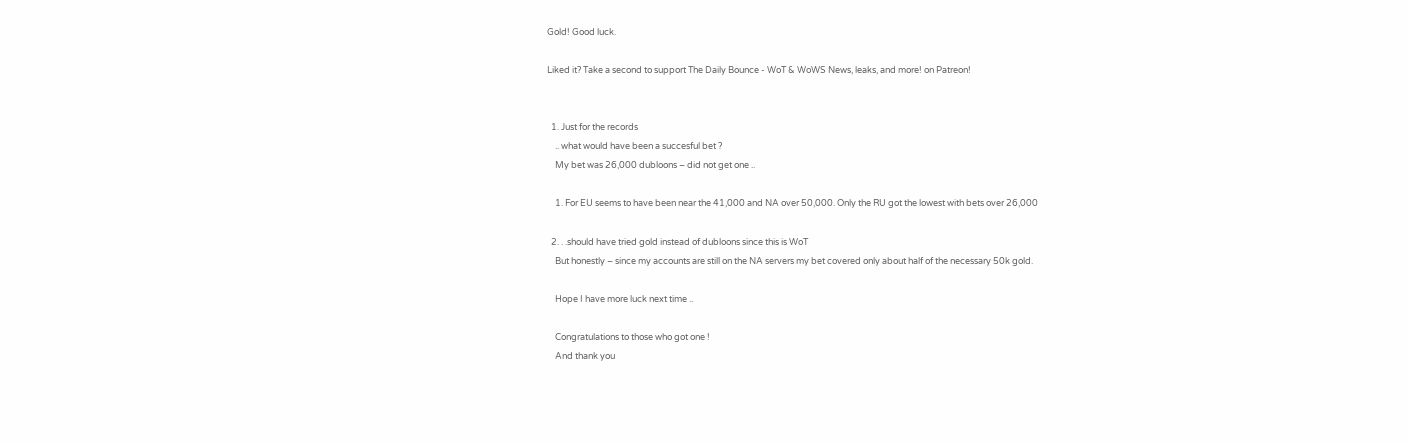Gold! Good luck.

Liked it? Take a second to support The Daily Bounce - WoT & WoWS News, leaks, and more! on Patreon!


  1. Just for the records
    .. what would have been a succesful bet ?
    My bet was 26,000 dubloons – did not get one ..

    1. For EU seems to have been near the 41,000 and NA over 50,000. Only the RU got the lowest with bets over 26,000

  2. . .should have tried gold instead of dubloons since this is WoT
    But honestly – since my accounts are still on the NA servers my bet covered only about half of the necessary 50k gold.

    Hope I have more luck next time ..

    Congratulations to those who got one !
    And thank you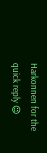Harkonnen for the quick reply 😉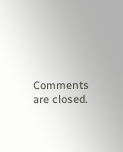Comments are closed.